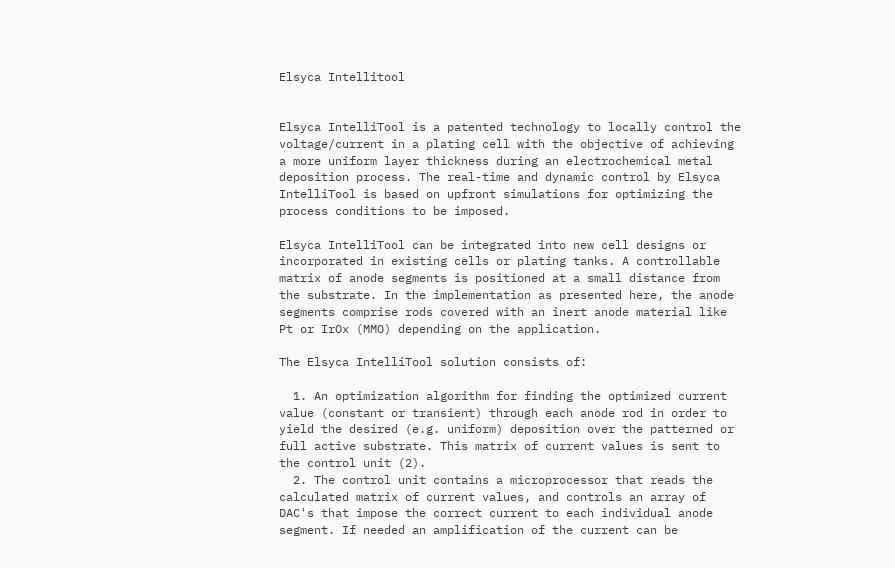Elsyca Intellitool


Elsyca IntelliTool is a patented technology to locally control the voltage/current in a plating cell with the objective of achieving a more uniform layer thickness during an electrochemical metal deposition process. The real-time and dynamic control by Elsyca IntelliTool is based on upfront simulations for optimizing the process conditions to be imposed.

Elsyca IntelliTool can be integrated into new cell designs or incorporated in existing cells or plating tanks. A controllable matrix of anode segments is positioned at a small distance from the substrate. In the implementation as presented here, the anode segments comprise rods covered with an inert anode material like Pt or IrOx (MMO) depending on the application.

The Elsyca IntelliTool solution consists of:

  1. An optimization algorithm for finding the optimized current value (constant or transient) through each anode rod in order to yield the desired (e.g. uniform) deposition over the patterned or full active substrate. This matrix of current values is sent to the control unit (2).
  2. The control unit contains a microprocessor that reads the calculated matrix of current values, and controls an array of DAC's that impose the correct current to each individual anode segment. If needed an amplification of the current can be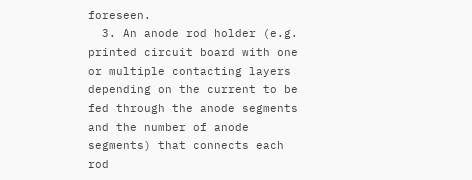foreseen.
  3. An anode rod holder (e.g. printed circuit board with one or multiple contacting layers depending on the current to be fed through the anode segments and the number of anode segments) that connects each rod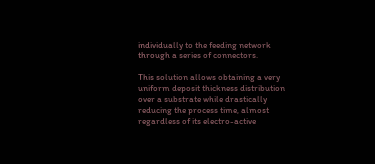individually to the feeding network through a series of connectors.

This solution allows obtaining a very uniform deposit thickness distribution over a substrate while drastically reducing the process time, almost regardless of its electro-active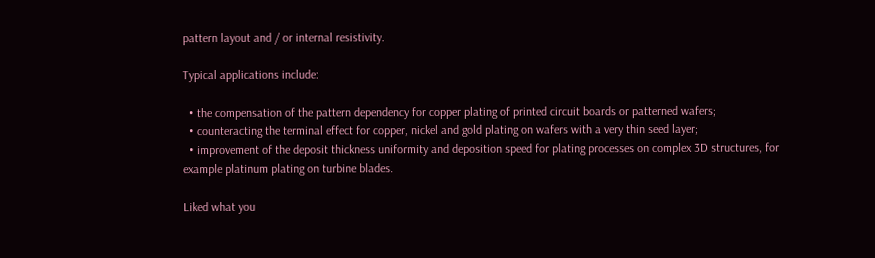pattern layout and / or internal resistivity.

Typical applications include:

  • the compensation of the pattern dependency for copper plating of printed circuit boards or patterned wafers;
  • counteracting the terminal effect for copper, nickel and gold plating on wafers with a very thin seed layer;
  • improvement of the deposit thickness uniformity and deposition speed for plating processes on complex 3D structures, for example platinum plating on turbine blades.

Liked what you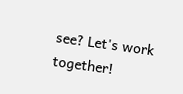see? Let's work together!